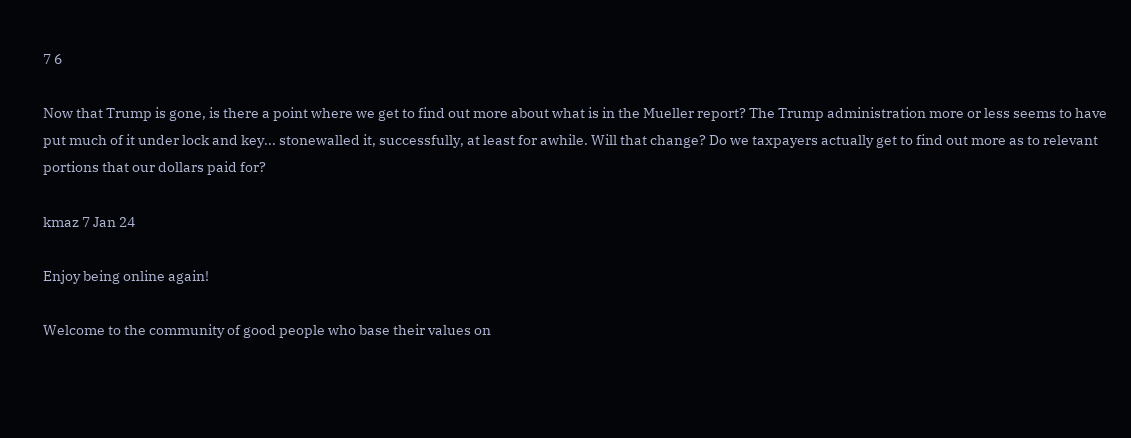7 6

Now that Trump is gone, is there a point where we get to find out more about what is in the Mueller report? The Trump administration more or less seems to have put much of it under lock and key... stonewalled it, successfully, at least for awhile. Will that change? Do we taxpayers actually get to find out more as to relevant portions that our dollars paid for?

kmaz 7 Jan 24

Enjoy being online again!

Welcome to the community of good people who base their values on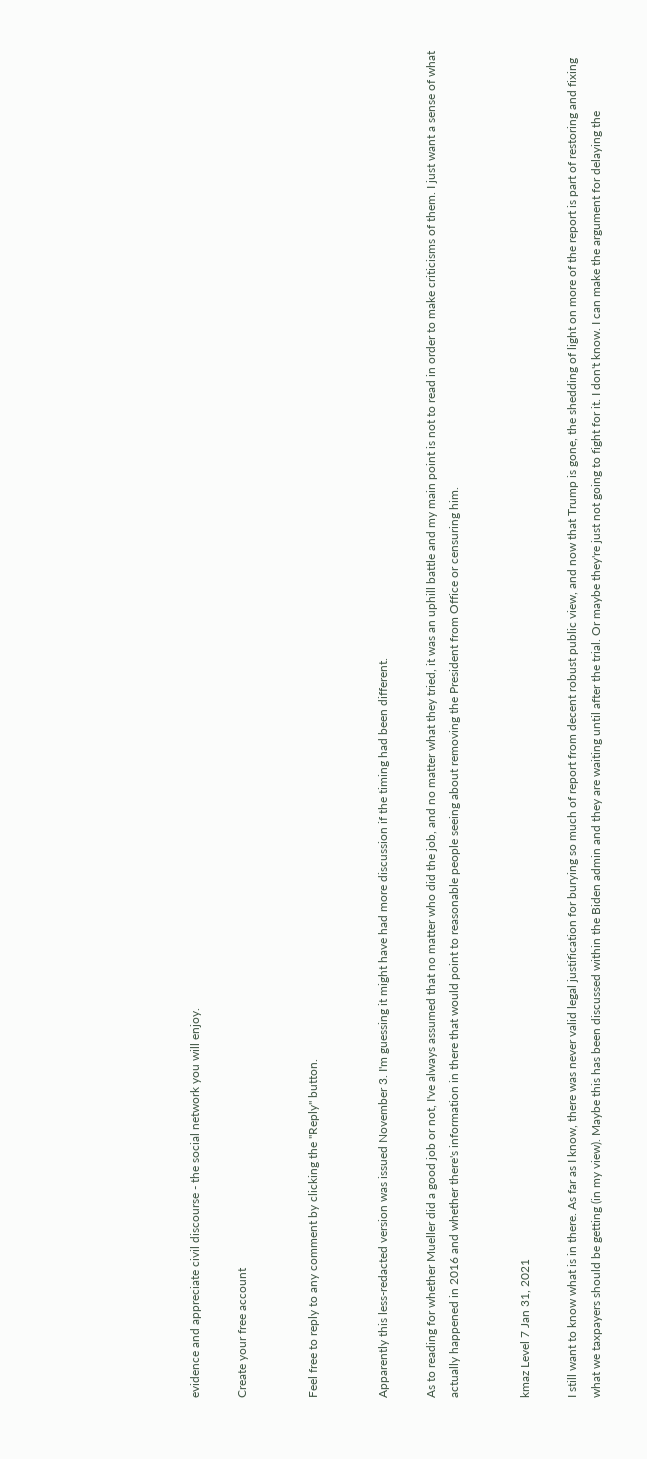evidence and appreciate civil discourse - the social network you will enjoy.

Create your free account


Feel free to reply to any comment by clicking the "Reply" button.


Apparently this less-redacted version was issued November 3. I'm guessing it might have had more discussion if the timing had been different.

As to reading for whether Mueller did a good job or not, I've always assumed that no matter who did the job, and no matter what they tried, it was an uphill battle and my main point is not to read in order to make criticisms of them. I just want a sense of what actually happened in 2016 and whether there's information in there that would point to reasonable people seeing about removing the President from Office or censuring him.


kmaz Level 7 Jan 31, 2021

I still want to know what is in there. As far as I know, there was never valid legal justification for burying so much of report from decent robust public view, and now that Trump is gone, the shedding of light on more of the report is part of restoring and fixing what we taxpayers should be getting (in my view). Maybe this has been discussed within the Biden admin and they are waiting until after the trial. Or maybe they're just not going to fight for it. I don't know. I can make the argument for delaying the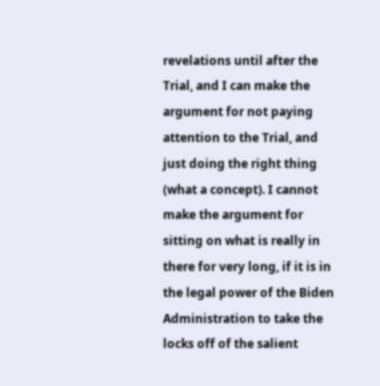revelations until after the Trial, and I can make the argument for not paying attention to the Trial, and just doing the right thing (what a concept). I cannot make the argument for sitting on what is really in there for very long, if it is in the legal power of the Biden Administration to take the locks off of the salient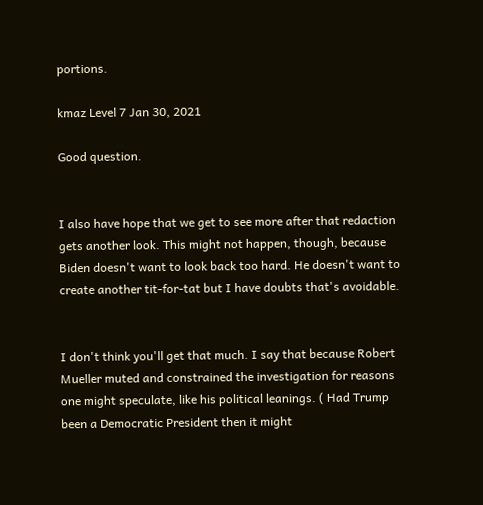portions.

kmaz Level 7 Jan 30, 2021

Good question.


I also have hope that we get to see more after that redaction gets another look. This might not happen, though, because Biden doesn't want to look back too hard. He doesn't want to create another tit-for-tat but I have doubts that's avoidable.


I don't think you'll get that much. I say that because Robert Mueller muted and constrained the investigation for reasons one might speculate, like his political leanings. ( Had Trump been a Democratic President then it might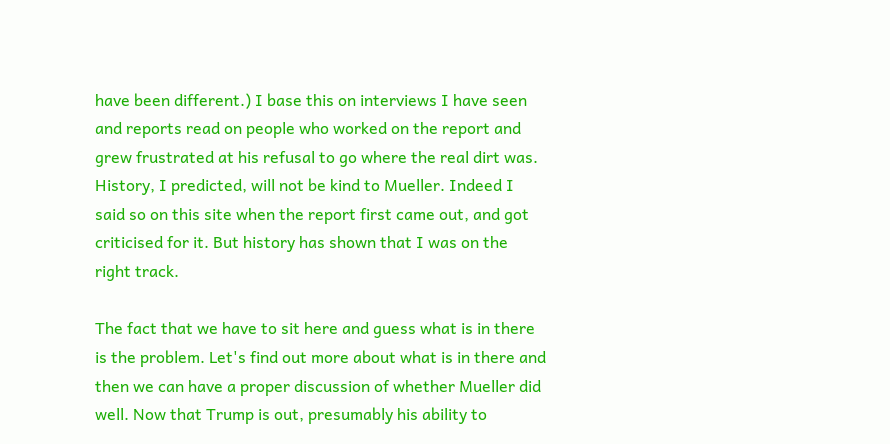have been different.) I base this on interviews I have seen and reports read on people who worked on the report and grew frustrated at his refusal to go where the real dirt was. History, I predicted, will not be kind to Mueller. Indeed I said so on this site when the report first came out, and got criticised for it. But history has shown that I was on the right track.

The fact that we have to sit here and guess what is in there is the problem. Let's find out more about what is in there and then we can have a proper discussion of whether Mueller did well. Now that Trump is out, presumably his ability to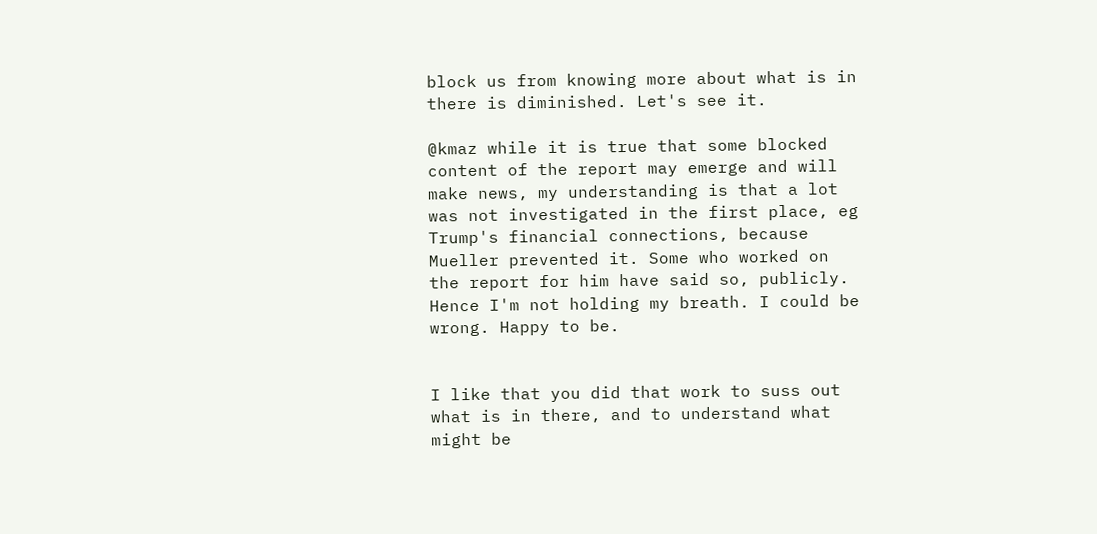block us from knowing more about what is in there is diminished. Let's see it.

@kmaz while it is true that some blocked content of the report may emerge and will make news, my understanding is that a lot was not investigated in the first place, eg Trump's financial connections, because Mueller prevented it. Some who worked on the report for him have said so, publicly. Hence I'm not holding my breath. I could be wrong. Happy to be.


I like that you did that work to suss out what is in there, and to understand what might be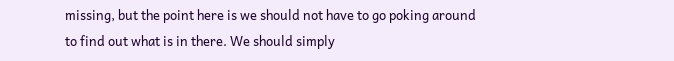missing, but the point here is we should not have to go poking around to find out what is in there. We should simply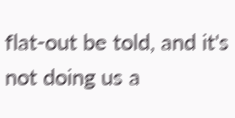flat-out be told, and it's not doing us a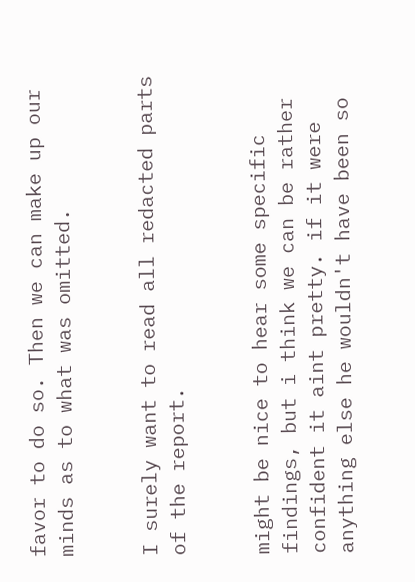favor to do so. Then we can make up our minds as to what was omitted.


I surely want to read all redacted parts of the report.


might be nice to hear some specific findings, but i think we can be rather confident it aint pretty. if it were anything else he wouldn't have been so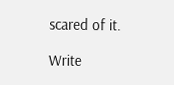scared of it.

Write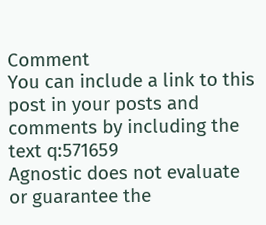Comment
You can include a link to this post in your posts and comments by including the text q:571659
Agnostic does not evaluate or guarantee the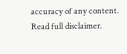accuracy of any content. Read full disclaimer.